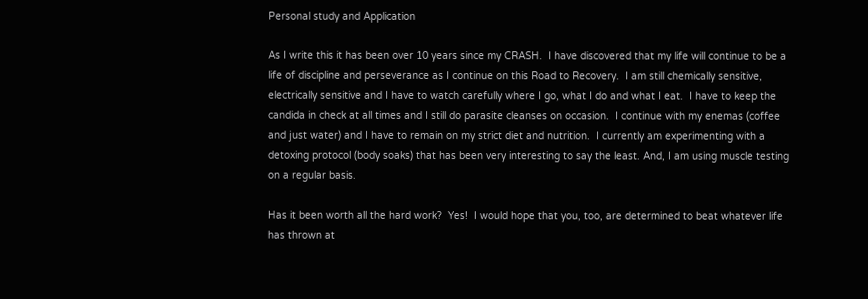Personal study and Application

As I write this it has been over 10 years since my CRASH.  I have discovered that my life will continue to be a life of discipline and perseverance as I continue on this Road to Recovery.  I am still chemically sensitive, electrically sensitive and I have to watch carefully where I go, what I do and what I eat.  I have to keep the candida in check at all times and I still do parasite cleanses on occasion.  I continue with my enemas (coffee and just water) and I have to remain on my strict diet and nutrition.  I currently am experimenting with a detoxing protocol (body soaks) that has been very interesting to say the least. And, I am using muscle testing on a regular basis.

Has it been worth all the hard work?  Yes!  I would hope that you, too, are determined to beat whatever life has thrown at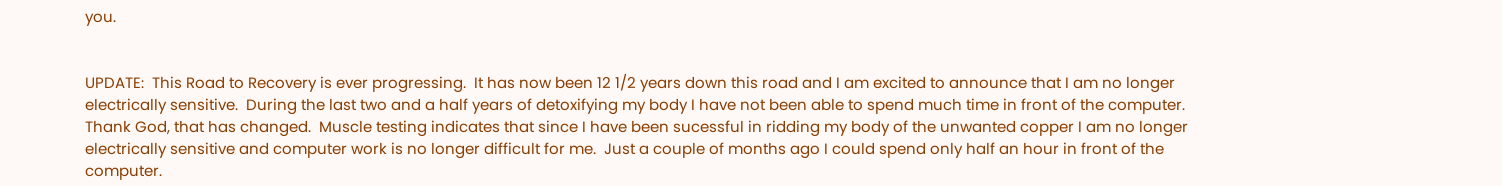you.


UPDATE:  This Road to Recovery is ever progressing.  It has now been 12 1/2 years down this road and I am excited to announce that I am no longer electrically sensitive.  During the last two and a half years of detoxifying my body I have not been able to spend much time in front of the computer.  Thank God, that has changed.  Muscle testing indicates that since I have been sucessful in ridding my body of the unwanted copper I am no longer electrically sensitive and computer work is no longer difficult for me.  Just a couple of months ago I could spend only half an hour in front of the computer.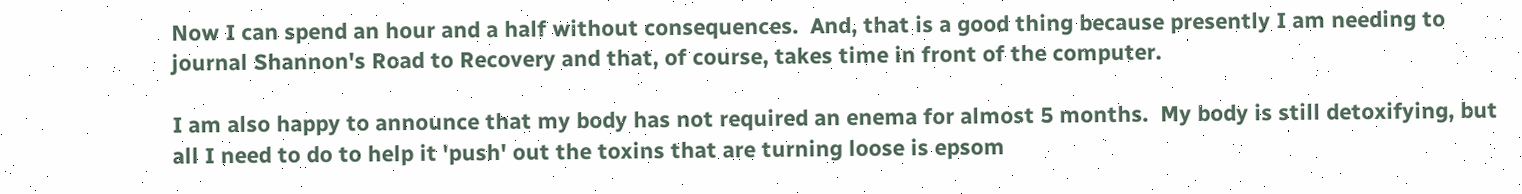Now I can spend an hour and a half without consequences.  And, that is a good thing because presently I am needing to journal Shannon's Road to Recovery and that, of course, takes time in front of the computer.

I am also happy to announce that my body has not required an enema for almost 5 months.  My body is still detoxifying, but all I need to do to help it 'push' out the toxins that are turning loose is epsom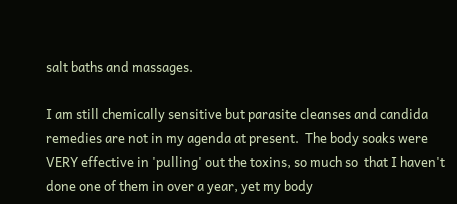salt baths and massages.

I am still chemically sensitive but parasite cleanses and candida remedies are not in my agenda at present.  The body soaks were VERY effective in 'pulling' out the toxins, so much so  that I haven't done one of them in over a year, yet my body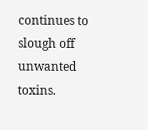continues to slough off unwanted toxins.